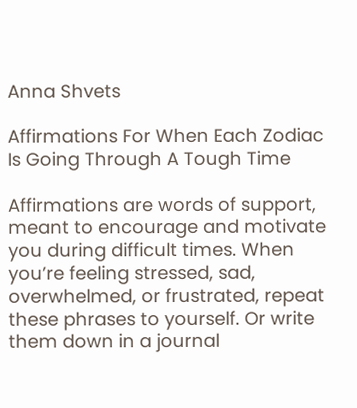Anna Shvets

Affirmations For When Each Zodiac Is Going Through A Tough Time

Affirmations are words of support, meant to encourage and motivate you during difficult times. When you’re feeling stressed, sad, overwhelmed, or frustrated, repeat these phrases to yourself. Or write them down in a journal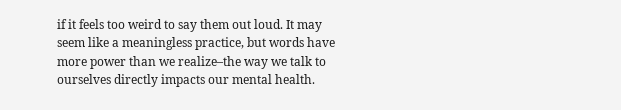if it feels too weird to say them out loud. It may seem like a meaningless practice, but words have more power than we realize–the way we talk to ourselves directly impacts our mental health.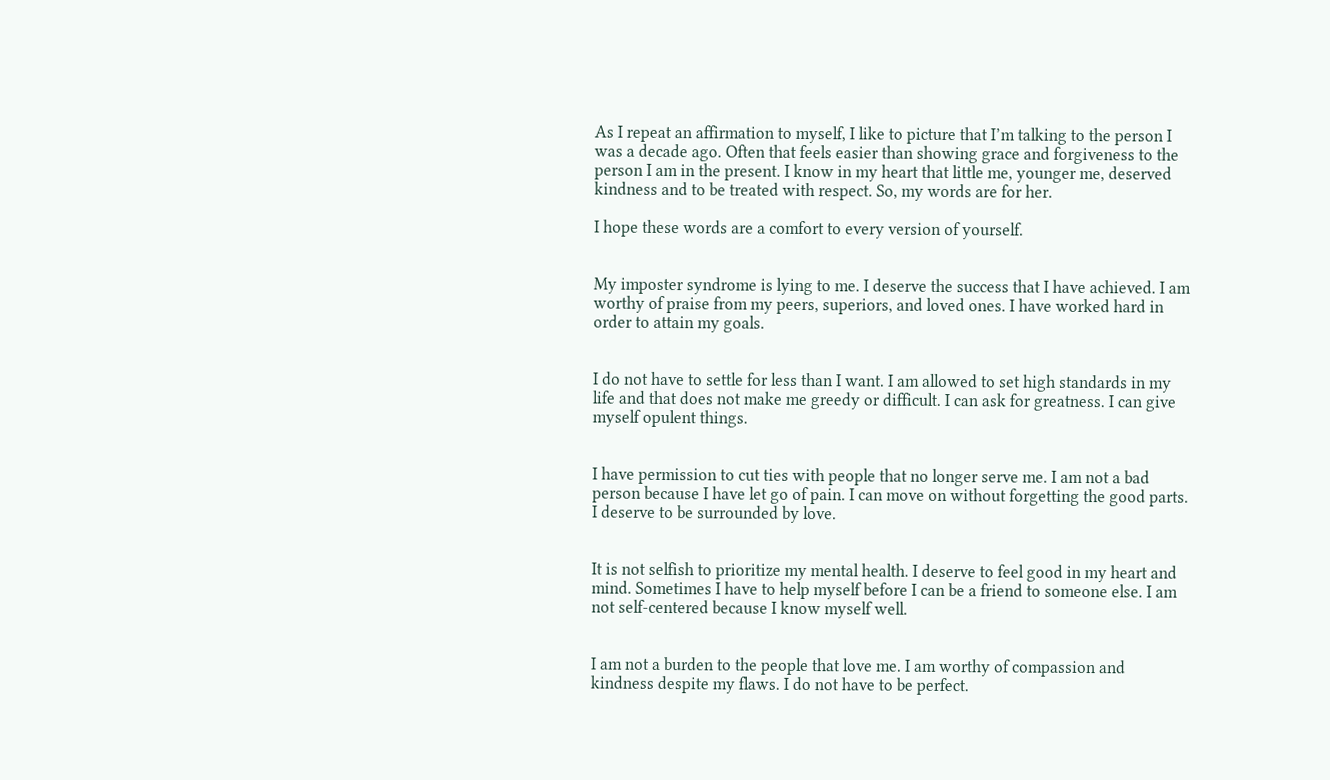As I repeat an affirmation to myself, I like to picture that I’m talking to the person I was a decade ago. Often that feels easier than showing grace and forgiveness to the person I am in the present. I know in my heart that little me, younger me, deserved kindness and to be treated with respect. So, my words are for her.

I hope these words are a comfort to every version of yourself.


My imposter syndrome is lying to me. I deserve the success that I have achieved. I am worthy of praise from my peers, superiors, and loved ones. I have worked hard in order to attain my goals.


I do not have to settle for less than I want. I am allowed to set high standards in my life and that does not make me greedy or difficult. I can ask for greatness. I can give myself opulent things.


I have permission to cut ties with people that no longer serve me. I am not a bad person because I have let go of pain. I can move on without forgetting the good parts. I deserve to be surrounded by love.


It is not selfish to prioritize my mental health. I deserve to feel good in my heart and mind. Sometimes I have to help myself before I can be a friend to someone else. I am not self-centered because I know myself well.


I am not a burden to the people that love me. I am worthy of compassion and kindness despite my flaws. I do not have to be perfect.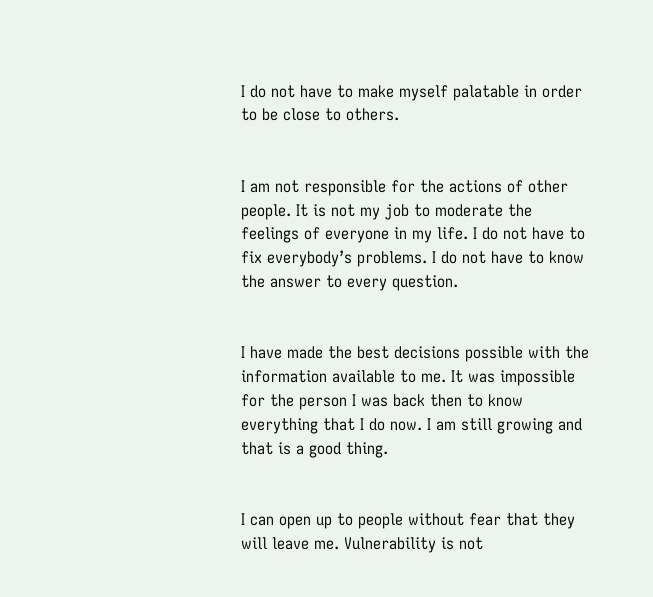I do not have to make myself palatable in order to be close to others.


I am not responsible for the actions of other people. It is not my job to moderate the feelings of everyone in my life. I do not have to fix everybody’s problems. I do not have to know the answer to every question.


I have made the best decisions possible with the information available to me. It was impossible for the person I was back then to know everything that I do now. I am still growing and that is a good thing.


I can open up to people without fear that they will leave me. Vulnerability is not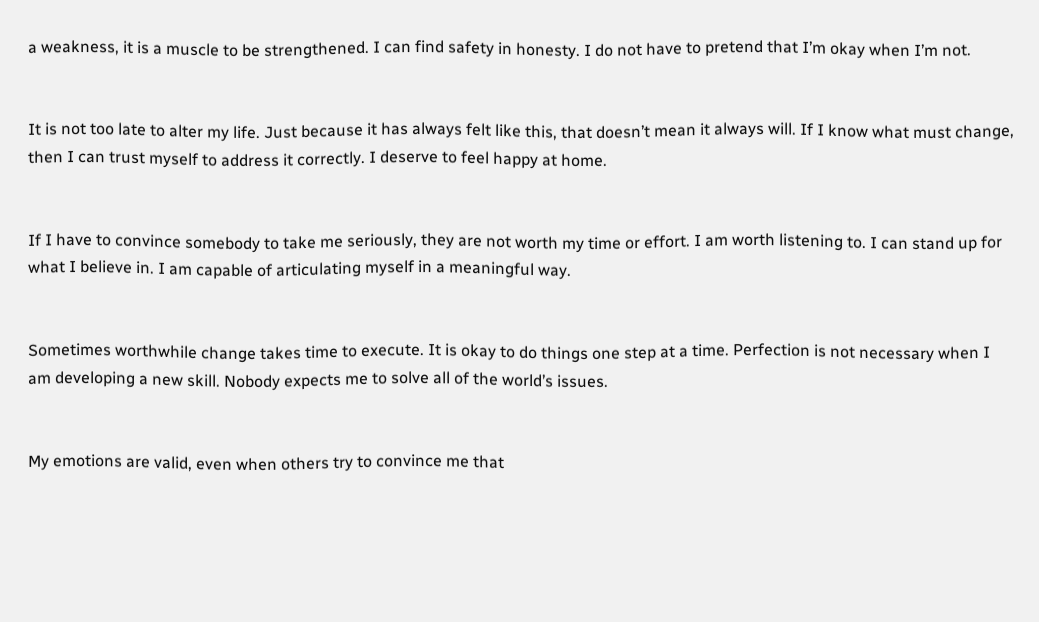a weakness, it is a muscle to be strengthened. I can find safety in honesty. I do not have to pretend that I’m okay when I’m not.


It is not too late to alter my life. Just because it has always felt like this, that doesn’t mean it always will. If I know what must change, then I can trust myself to address it correctly. I deserve to feel happy at home.


If I have to convince somebody to take me seriously, they are not worth my time or effort. I am worth listening to. I can stand up for what I believe in. I am capable of articulating myself in a meaningful way.


Sometimes worthwhile change takes time to execute. It is okay to do things one step at a time. Perfection is not necessary when I am developing a new skill. Nobody expects me to solve all of the world’s issues.


My emotions are valid, even when others try to convince me that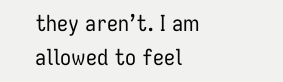they aren’t. I am allowed to feel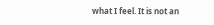what I feel. It is not an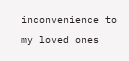inconvenience to my loved ones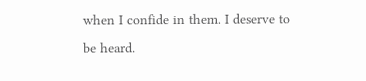when I confide in them. I deserve to be heard.